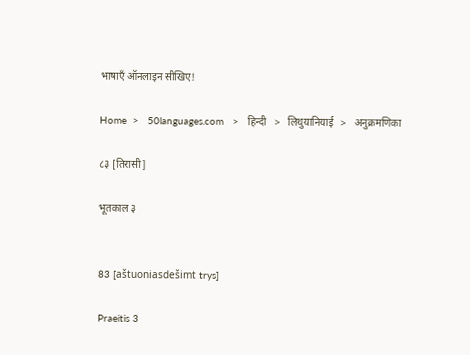भाषाएँ ऑनलाइन सीखिए!

Home  >   50languages.com   >   हिन्दी   >   लिथुयानियाई   >   अनुक्रमणिका

८३ [तिरासी]

भूतकाल ३


83 [aštuoniasdešimt trys]

Praeitis 3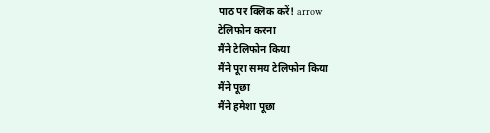पाठ पर क्लिक करें! arrow
टेलिफोन करना
मैंने टेलिफोन किया
मैंने पूरा समय टेलिफोन किया
मैंने पूछा
मैंने हमेशा पूछा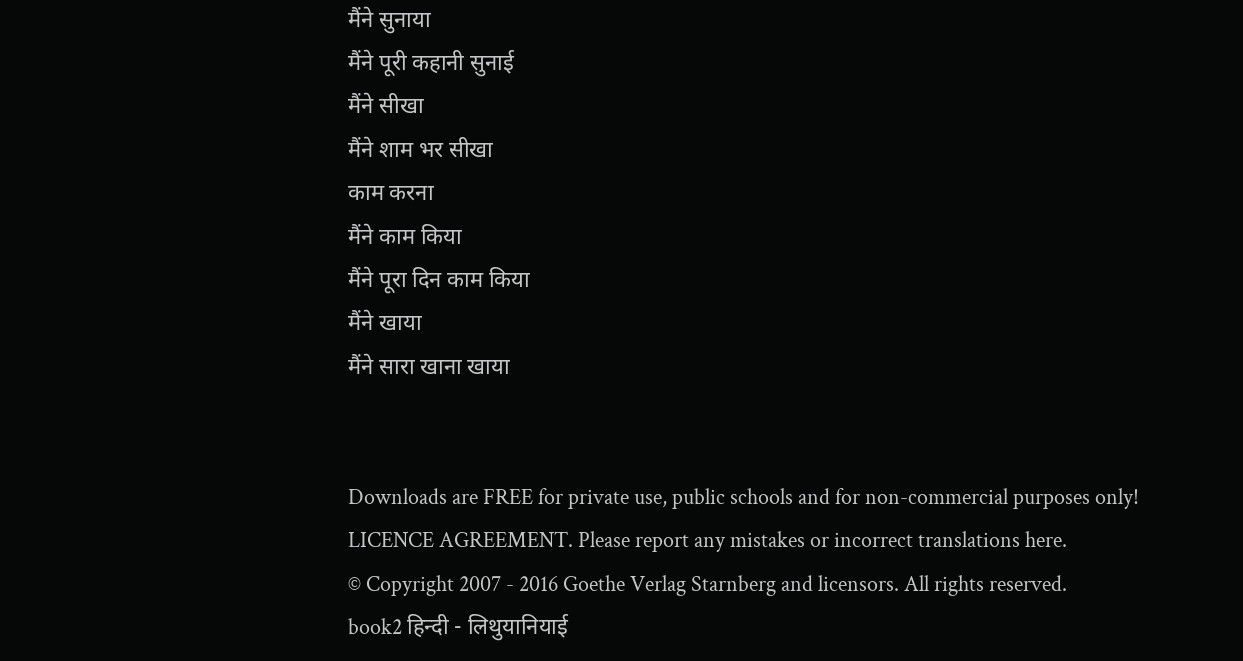मैंने सुनाया
मैंने पूरी कहानी सुनाई
मैंने सीखा
मैंने शाम भर सीखा
काम करना
मैंने काम किया
मैंने पूरा दिन काम किया
मैंने खाया
मैंने सारा खाना खाया


Downloads are FREE for private use, public schools and for non-commercial purposes only!
LICENCE AGREEMENT. Please report any mistakes or incorrect translations here.
© Copyright 2007 - 2016 Goethe Verlag Starnberg and licensors. All rights reserved.
book2 हिन्दी - लिथुयानियाई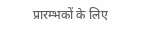प्रारम्भकों के लिए